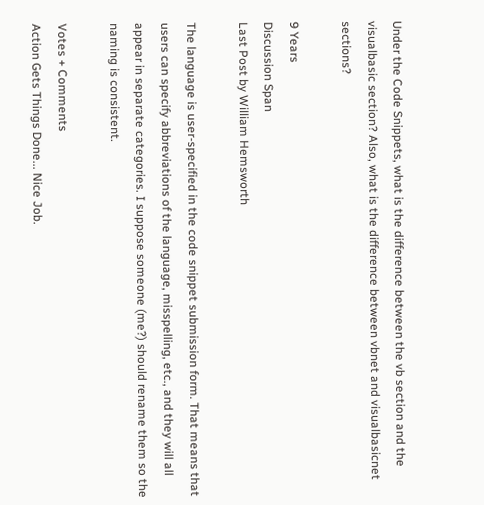Under the Code Snippets, what is the difference between the vb section and the visualbasic section? Also, what is the difference between vbnet and visualbasicnet sections?

9 Years
Discussion Span
Last Post by William Hemsworth

The language is user-specified in the code snippet submission form. That means that users can specify abbreviations of the language, misspelling, etc., and they will all appear in separate categories. I suppose someone (me?) should rename them so the naming is consistent.

Votes + Comments
Action Gets Things Done... Nice Job.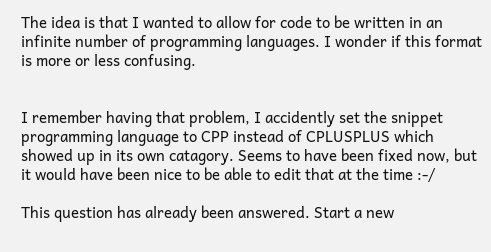The idea is that I wanted to allow for code to be written in an infinite number of programming languages. I wonder if this format is more or less confusing.


I remember having that problem, I accidently set the snippet programming language to CPP instead of CPLUSPLUS which showed up in its own catagory. Seems to have been fixed now, but it would have been nice to be able to edit that at the time :-/

This question has already been answered. Start a new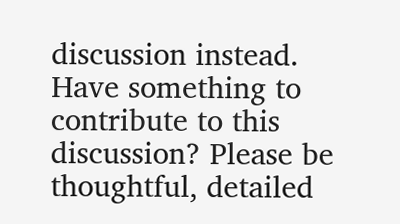discussion instead.
Have something to contribute to this discussion? Please be thoughtful, detailed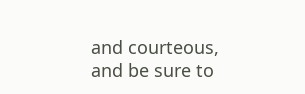and courteous, and be sure to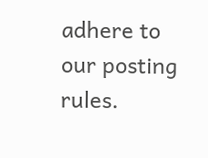adhere to our posting rules.